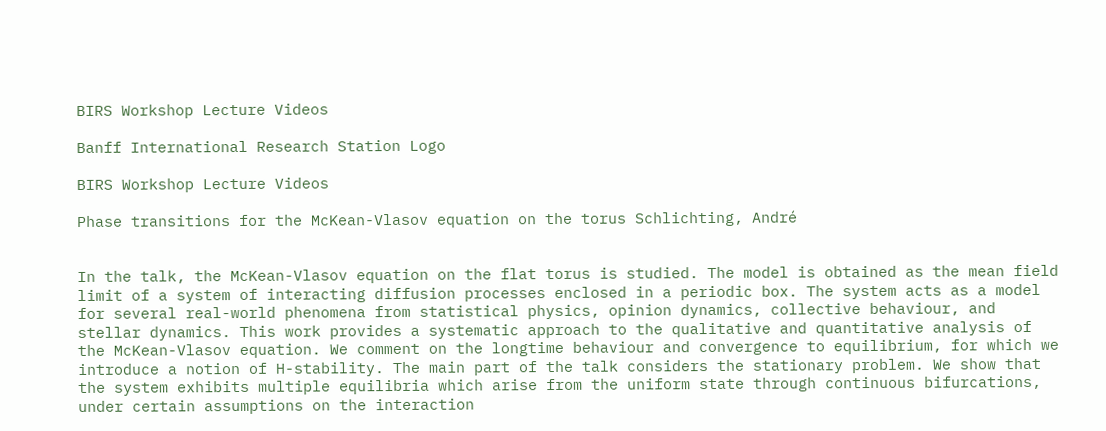BIRS Workshop Lecture Videos

Banff International Research Station Logo

BIRS Workshop Lecture Videos

Phase transitions for the McKean-Vlasov equation on the torus Schlichting, André


In the talk, the McKean-Vlasov equation on the flat torus is studied. The model is obtained as the mean field limit of a system of interacting diffusion processes enclosed in a periodic box. The system acts as a model for several real-world phenomena from statistical physics, opinion dynamics, collective behaviour, and stellar dynamics. This work provides a systematic approach to the qualitative and quantitative analysis of the McKean-Vlasov equation. We comment on the longtime behaviour and convergence to equilibrium, for which we introduce a notion of H-stability. The main part of the talk considers the stationary problem. We show that the system exhibits multiple equilibria which arise from the uniform state through continuous bifurcations, under certain assumptions on the interaction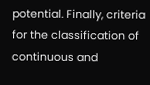potential. Finally, criteria for the classification of continuous and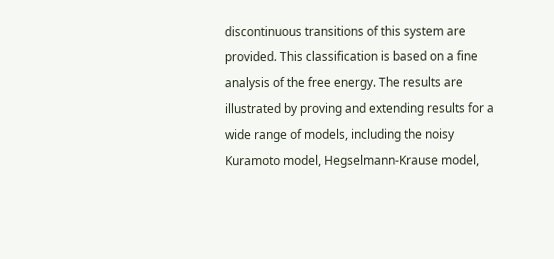discontinuous transitions of this system are provided. This classification is based on a fine analysis of the free energy. The results are illustrated by proving and extending results for a wide range of models, including the noisy Kuramoto model, Hegselmann-Krause model,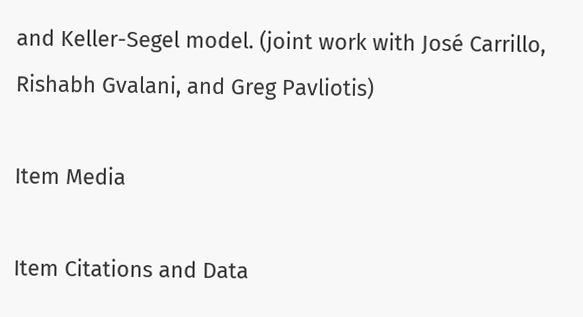and Keller-Segel model. (joint work with José Carrillo, Rishabh Gvalani, and Greg Pavliotis)

Item Media

Item Citations and Data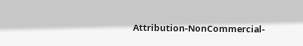Attribution-NonCommercial-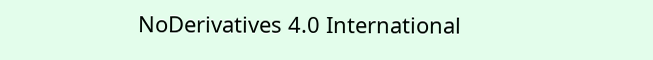NoDerivatives 4.0 International